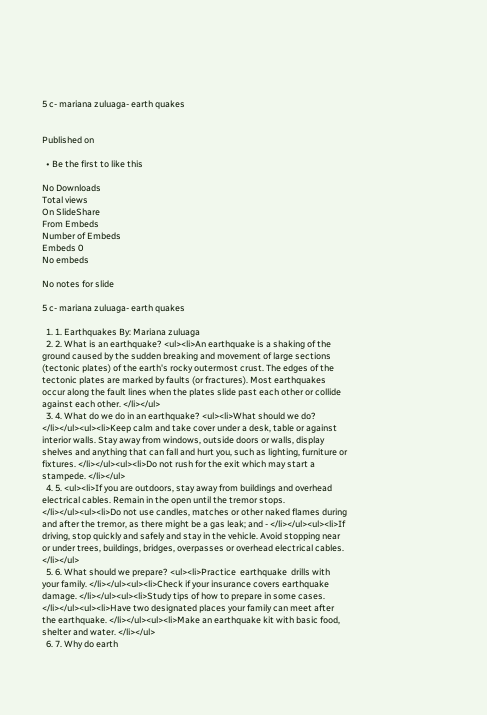5 c- mariana zuluaga- earth quakes


Published on

  • Be the first to like this

No Downloads
Total views
On SlideShare
From Embeds
Number of Embeds
Embeds 0
No embeds

No notes for slide

5 c- mariana zuluaga- earth quakes

  1. 1. Earthquakes By: Mariana zuluaga
  2. 2. What is an earthquake? <ul><li>An earthquake is a shaking of the ground caused by the sudden breaking and movement of large sections (tectonic plates) of the earth's rocky outermost crust. The edges of the tectonic plates are marked by faults (or fractures). Most earthquakes occur along the fault lines when the plates slide past each other or collide against each other. </li></ul>
  3. 4. What do we do in an earthquake? <ul><li>What should we do? </li></ul><ul><li>Keep calm and take cover under a desk, table or against interior walls. Stay away from windows, outside doors or walls, display shelves and anything that can fall and hurt you, such as lighting, furniture or fixtures. </li></ul><ul><li>Do not rush for the exit which may start a stampede. </li></ul>
  4. 5. <ul><li>If you are outdoors, stay away from buildings and overhead electrical cables. Remain in the open until the tremor stops. </li></ul><ul><li>Do not use candles, matches or other naked flames during and after the tremor, as there might be a gas leak; and - </li></ul><ul><li>If driving, stop quickly and safely and stay in the vehicle. Avoid stopping near or under trees, buildings, bridges, overpasses or overhead electrical cables. </li></ul>
  5. 6. What should we prepare? <ul><li>Practice  earthquake  drills with your family. </li></ul><ul><li>Check if your insurance covers earthquake damage. </li></ul><ul><li>Study tips of how to prepare in some cases. </li></ul><ul><li>Have two designated places your family can meet after the earthquake. </li></ul><ul><li>Make an earthquake kit with basic food, shelter and water. </li></ul>
  6. 7. Why do earth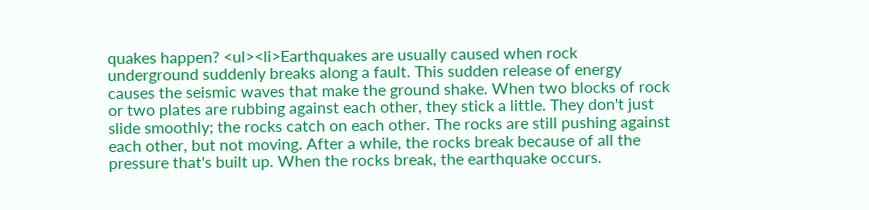quakes happen? <ul><li>Earthquakes are usually caused when rock underground suddenly breaks along a fault. This sudden release of energy causes the seismic waves that make the ground shake. When two blocks of rock or two plates are rubbing against each other, they stick a little. They don't just slide smoothly; the rocks catch on each other. The rocks are still pushing against each other, but not moving. After a while, the rocks break because of all the pressure that's built up. When the rocks break, the earthquake occurs.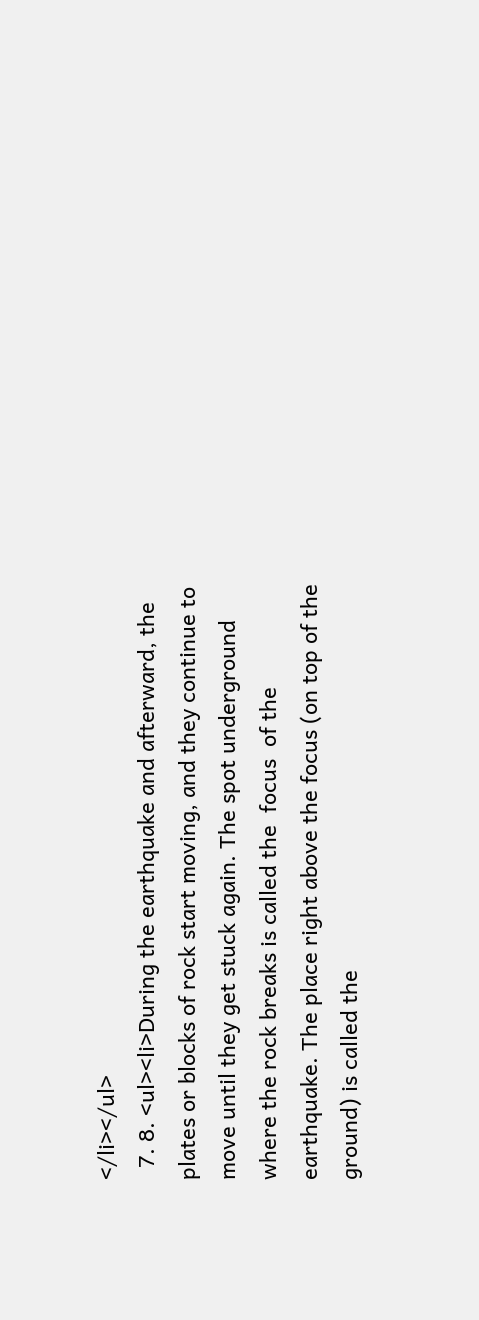</li></ul>
  7. 8. <ul><li>During the earthquake and afterward, the plates or blocks of rock start moving, and they continue to move until they get stuck again. The spot underground where the rock breaks is called the  focus  of the earthquake. The place right above the focus (on top of the ground) is called the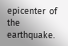epicenter  of the earthquake.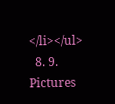</li></ul>
  8. 9. Pictures